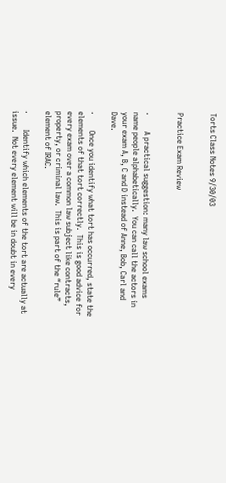Torts Class Notes 9/30/03


Practice Exam Review


·        A practical suggestion: many law school exams name people alphabetically.  You can call the actors in your exam A, B, C and D instead of Anne, Bob, Carl and Dave.

·        Once you identify what tort has occurred, state the elements of that tort correctly.  This is good advice for every exam over a common law subject like contracts, property, or criminal law.  This is part of the “rule” element of IRAC.

·        Identify which elements of the tort are actually at issue.  Not every element will be in doubt in every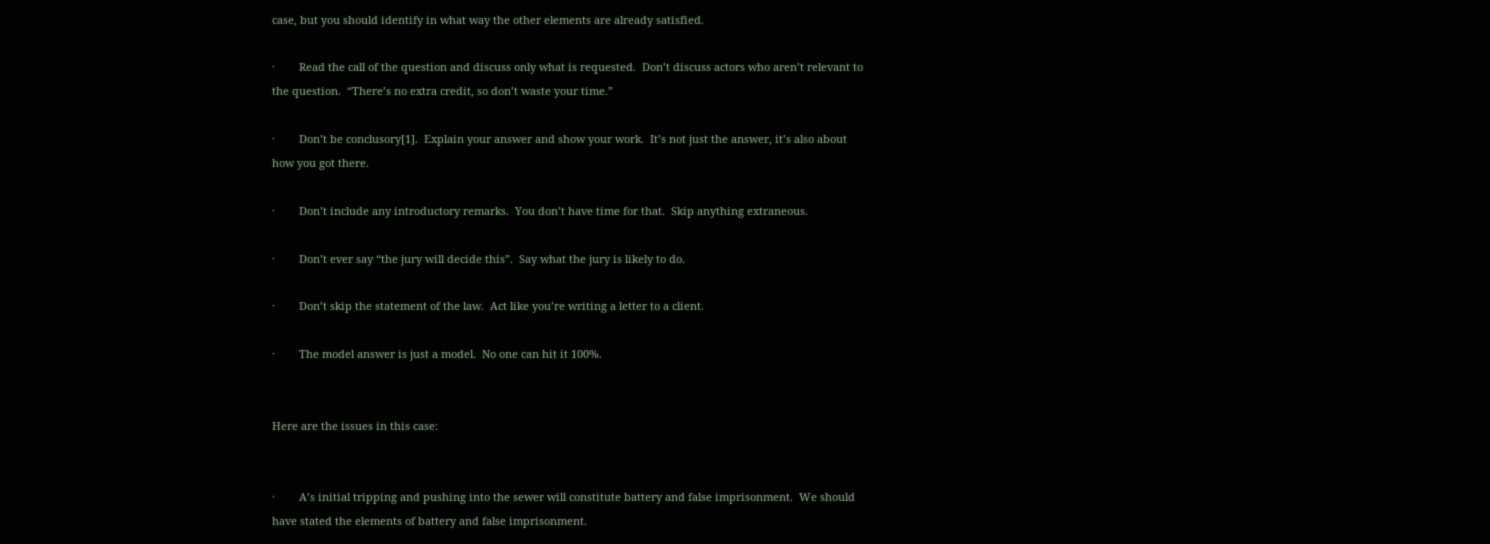case, but you should identify in what way the other elements are already satisfied.

·        Read the call of the question and discuss only what is requested.  Don’t discuss actors who aren’t relevant to the question.  “There’s no extra credit, so don’t waste your time.”

·        Don’t be conclusory[1].  Explain your answer and show your work.  It’s not just the answer, it’s also about how you got there.

·        Don’t include any introductory remarks.  You don’t have time for that.  Skip anything extraneous.

·        Don’t ever say “the jury will decide this”.  Say what the jury is likely to do.

·        Don’t skip the statement of the law.  Act like you’re writing a letter to a client.

·        The model answer is just a model.  No one can hit it 100%.


Here are the issues in this case:


·        A’s initial tripping and pushing into the sewer will constitute battery and false imprisonment.  We should have stated the elements of battery and false imprisonment.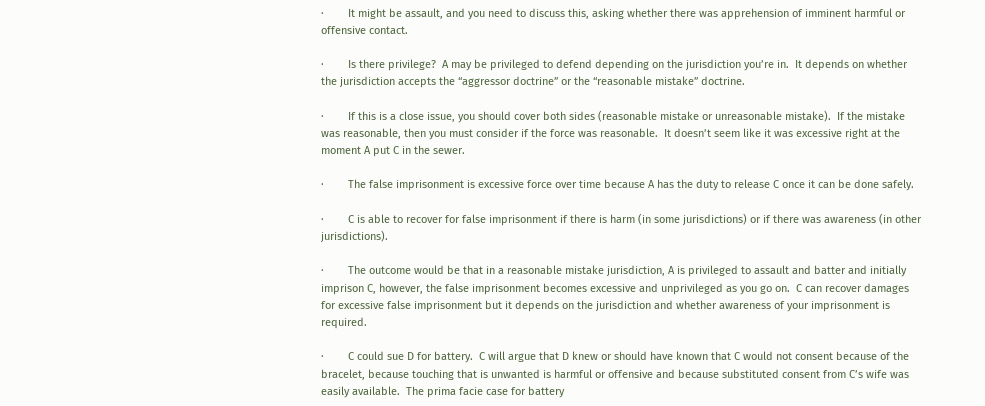·        It might be assault, and you need to discuss this, asking whether there was apprehension of imminent harmful or offensive contact.

·        Is there privilege?  A may be privileged to defend depending on the jurisdiction you’re in.  It depends on whether the jurisdiction accepts the “aggressor doctrine” or the “reasonable mistake” doctrine.

·        If this is a close issue, you should cover both sides (reasonable mistake or unreasonable mistake).  If the mistake was reasonable, then you must consider if the force was reasonable.  It doesn’t seem like it was excessive right at the moment A put C in the sewer.

·        The false imprisonment is excessive force over time because A has the duty to release C once it can be done safely.

·        C is able to recover for false imprisonment if there is harm (in some jurisdictions) or if there was awareness (in other jurisdictions).

·        The outcome would be that in a reasonable mistake jurisdiction, A is privileged to assault and batter and initially imprison C, however, the false imprisonment becomes excessive and unprivileged as you go on.  C can recover damages for excessive false imprisonment but it depends on the jurisdiction and whether awareness of your imprisonment is required.

·        C could sue D for battery.  C will argue that D knew or should have known that C would not consent because of the bracelet, because touching that is unwanted is harmful or offensive and because substituted consent from C’s wife was easily available.  The prima facie case for battery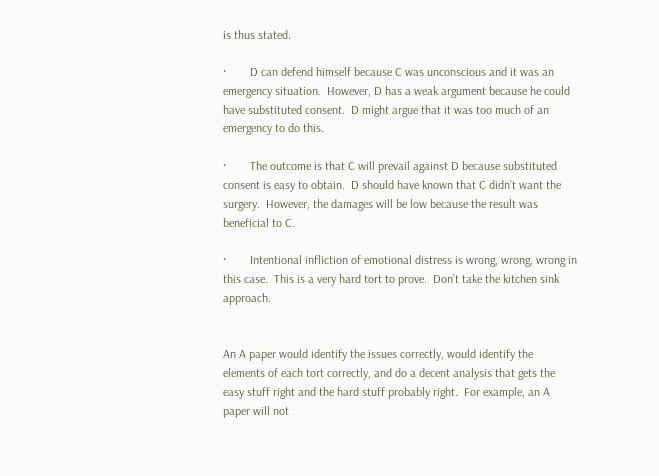is thus stated.

·        D can defend himself because C was unconscious and it was an emergency situation.  However, D has a weak argument because he could have substituted consent.  D might argue that it was too much of an emergency to do this.

·        The outcome is that C will prevail against D because substituted consent is easy to obtain.  D should have known that C didn’t want the surgery.  However, the damages will be low because the result was beneficial to C.

·        Intentional infliction of emotional distress is wrong, wrong, wrong in this case.  This is a very hard tort to prove.  Don’t take the kitchen sink approach.


An A paper would identify the issues correctly, would identify the elements of each tort correctly, and do a decent analysis that gets the easy stuff right and the hard stuff probably right.  For example, an A paper will not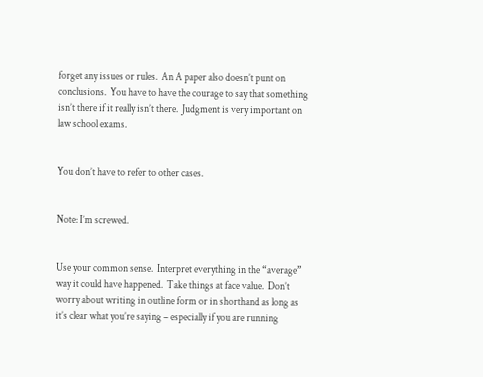forget any issues or rules.  An A paper also doesn’t punt on conclusions.  You have to have the courage to say that something isn’t there if it really isn’t there.  Judgment is very important on law school exams.


You don’t have to refer to other cases.


Note: I’m screwed.


Use your common sense.  Interpret everything in the “average” way it could have happened.  Take things at face value.  Don’t worry about writing in outline form or in shorthand as long as it’s clear what you’re saying – especially if you are running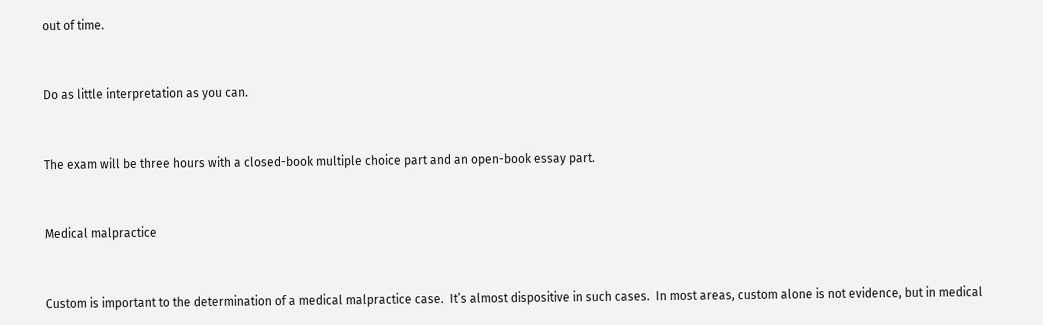out of time.


Do as little interpretation as you can.


The exam will be three hours with a closed-book multiple choice part and an open-book essay part.


Medical malpractice


Custom is important to the determination of a medical malpractice case.  It’s almost dispositive in such cases.  In most areas, custom alone is not evidence, but in medical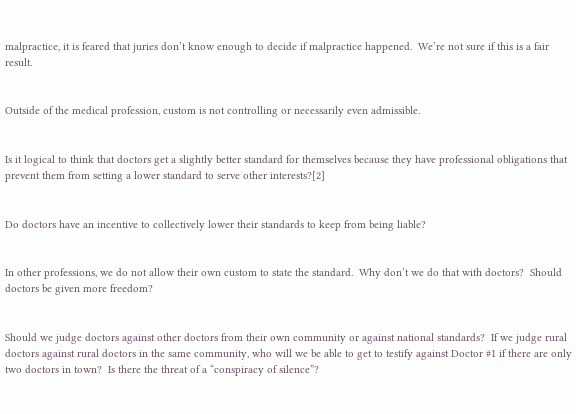malpractice, it is feared that juries don’t know enough to decide if malpractice happened.  We’re not sure if this is a fair result.


Outside of the medical profession, custom is not controlling or necessarily even admissible.


Is it logical to think that doctors get a slightly better standard for themselves because they have professional obligations that prevent them from setting a lower standard to serve other interests?[2]


Do doctors have an incentive to collectively lower their standards to keep from being liable?


In other professions, we do not allow their own custom to state the standard.  Why don’t we do that with doctors?  Should doctors be given more freedom?


Should we judge doctors against other doctors from their own community or against national standards?  If we judge rural doctors against rural doctors in the same community, who will we be able to get to testify against Doctor #1 if there are only two doctors in town?  Is there the threat of a “conspiracy of silence”?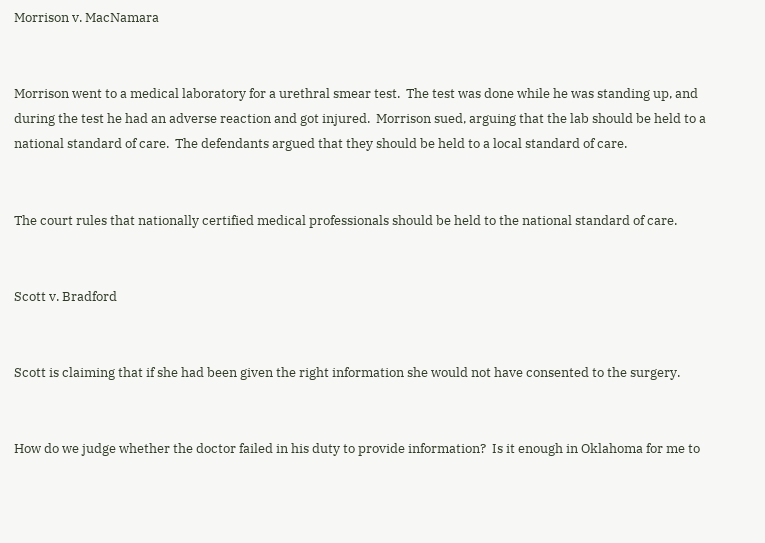Morrison v. MacNamara


Morrison went to a medical laboratory for a urethral smear test.  The test was done while he was standing up, and during the test he had an adverse reaction and got injured.  Morrison sued, arguing that the lab should be held to a national standard of care.  The defendants argued that they should be held to a local standard of care.


The court rules that nationally certified medical professionals should be held to the national standard of care.


Scott v. Bradford


Scott is claiming that if she had been given the right information she would not have consented to the surgery.


How do we judge whether the doctor failed in his duty to provide information?  Is it enough in Oklahoma for me to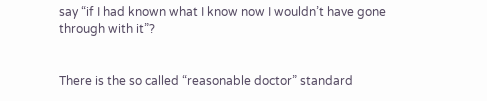say “if I had known what I know now I wouldn’t have gone through with it”?


There is the so called “reasonable doctor” standard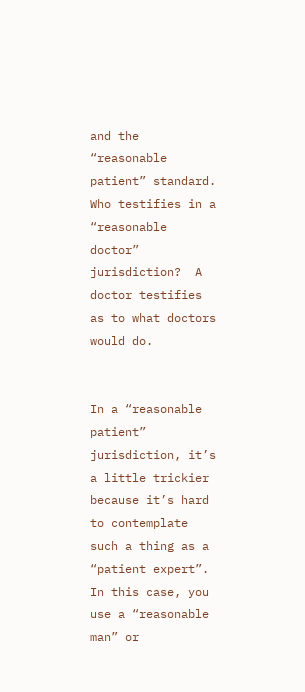and the “reasonable patient” standard.  Who testifies in a “reasonable doctor” jurisdiction?  A doctor testifies as to what doctors would do.


In a “reasonable patient” jurisdiction, it’s a little trickier because it’s hard to contemplate such a thing as a “patient expert”.  In this case, you use a “reasonable man” or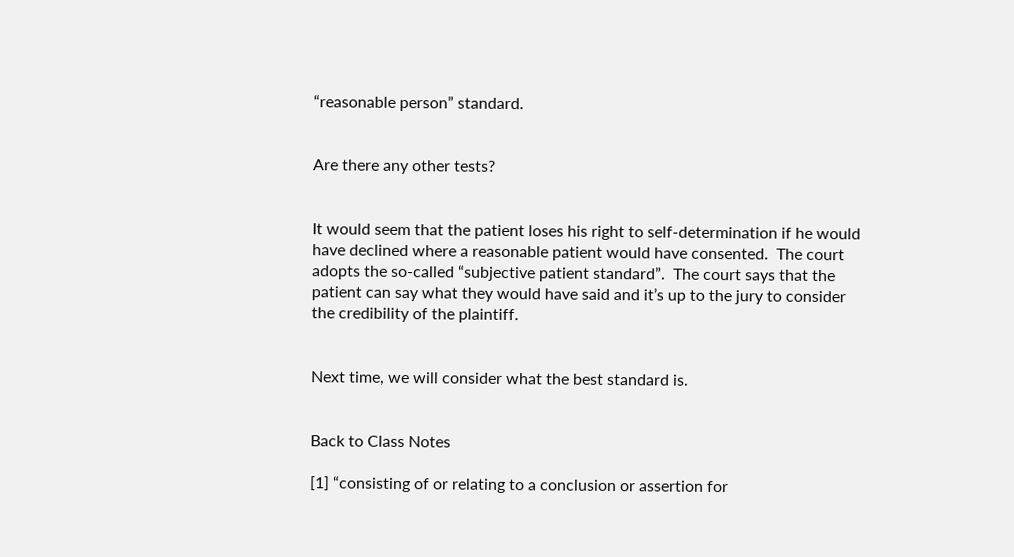“reasonable person” standard.


Are there any other tests?


It would seem that the patient loses his right to self-determination if he would have declined where a reasonable patient would have consented.  The court adopts the so-called “subjective patient standard”.  The court says that the patient can say what they would have said and it’s up to the jury to consider the credibility of the plaintiff.


Next time, we will consider what the best standard is.


Back to Class Notes

[1] “consisting of or relating to a conclusion or assertion for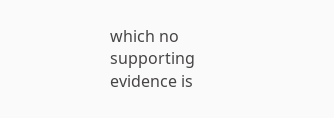which no supporting evidence is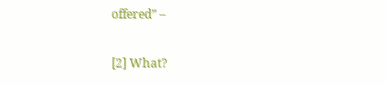offered” –

[2] What?